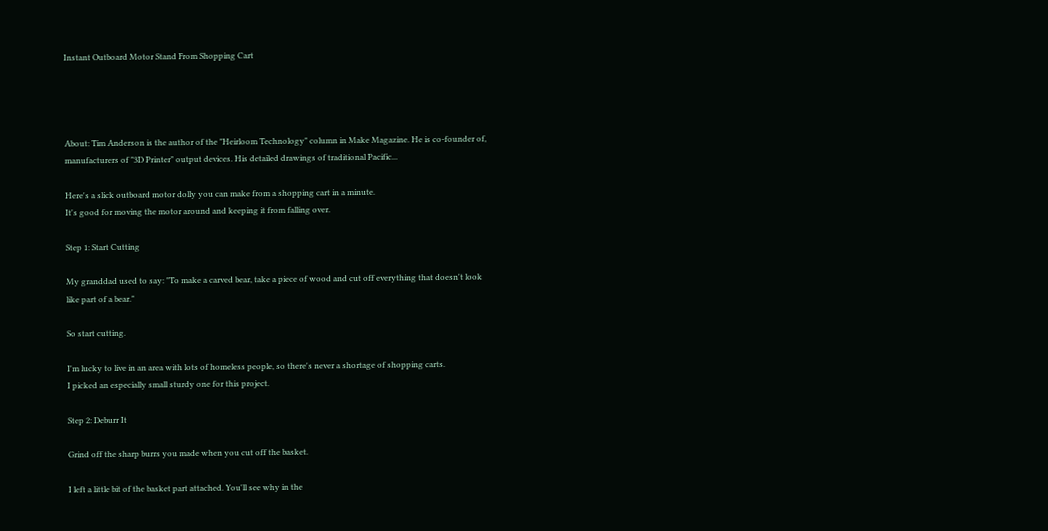Instant Outboard Motor Stand From Shopping Cart




About: Tim Anderson is the author of the "Heirloom Technology" column in Make Magazine. He is co-founder of, manufacturers of "3D Printer" output devices. His detailed drawings of traditional Pacific...

Here's a slick outboard motor dolly you can make from a shopping cart in a minute.
It's good for moving the motor around and keeping it from falling over.

Step 1: Start Cutting

My granddad used to say: "To make a carved bear, take a piece of wood and cut off everything that doesn't look like part of a bear."

So start cutting.

I'm lucky to live in an area with lots of homeless people, so there's never a shortage of shopping carts.
I picked an especially small sturdy one for this project.

Step 2: Deburr It

Grind off the sharp burrs you made when you cut off the basket.

I left a little bit of the basket part attached. You'll see why in the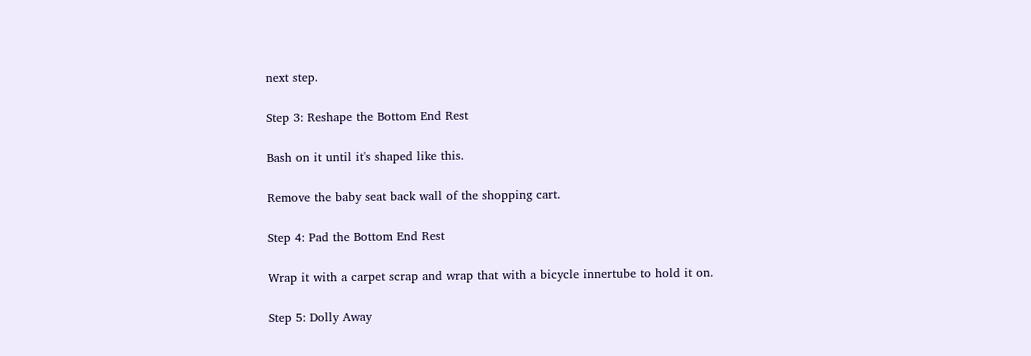next step.

Step 3: Reshape the Bottom End Rest

Bash on it until it's shaped like this.

Remove the baby seat back wall of the shopping cart.

Step 4: Pad the Bottom End Rest

Wrap it with a carpet scrap and wrap that with a bicycle innertube to hold it on.

Step 5: Dolly Away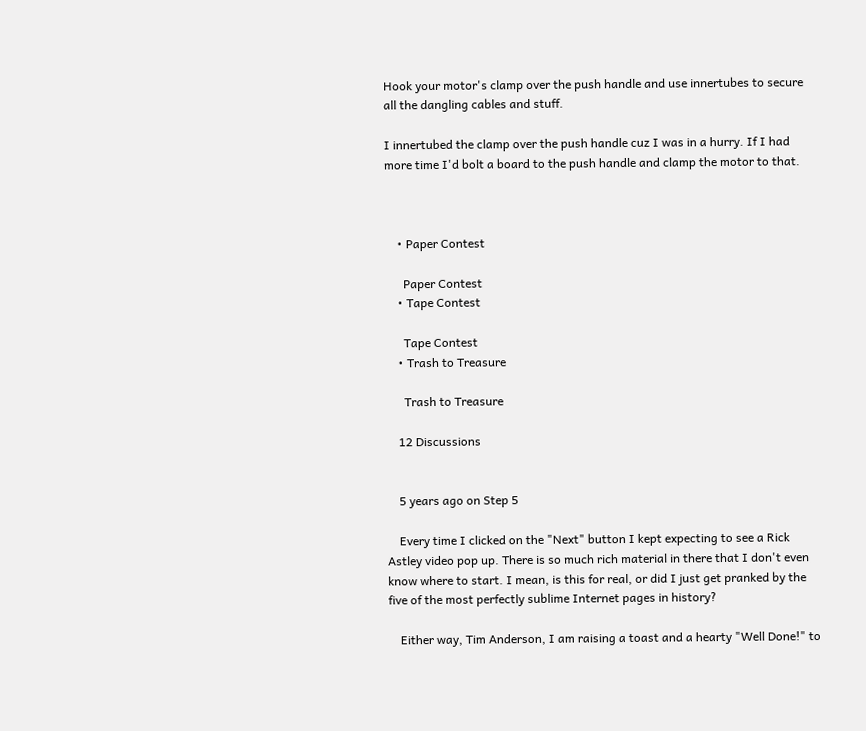Hook your motor's clamp over the push handle and use innertubes to secure all the dangling cables and stuff.

I innertubed the clamp over the push handle cuz I was in a hurry. If I had more time I'd bolt a board to the push handle and clamp the motor to that.



    • Paper Contest

      Paper Contest
    • Tape Contest

      Tape Contest
    • Trash to Treasure

      Trash to Treasure

    12 Discussions


    5 years ago on Step 5

    Every time I clicked on the "Next" button I kept expecting to see a Rick Astley video pop up. There is so much rich material in there that I don't even know where to start. I mean, is this for real, or did I just get pranked by the five of the most perfectly sublime Internet pages in history?

    Either way, Tim Anderson, I am raising a toast and a hearty "Well Done!" to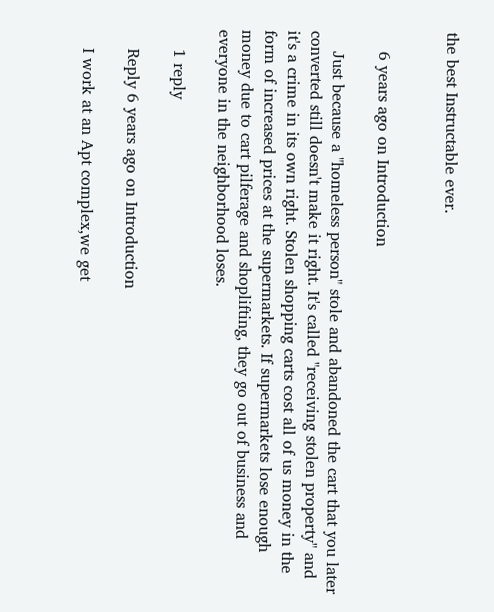the best Instructable ever.


    6 years ago on Introduction

    Just because a "homeless person" stole and abandoned the cart that you later converted still doesn't make it right. It's called "receiving stolen property" and it's a crime in its own right. Stolen shopping carts cost all of us money in the form of increased prices at the supermarkets. If supermarkets lose enough money due to cart pilferage and shoplifting, they go out of business and everyone in the neighborhood loses.

    1 reply

    Reply 6 years ago on Introduction

    I work at an Apt complex,we get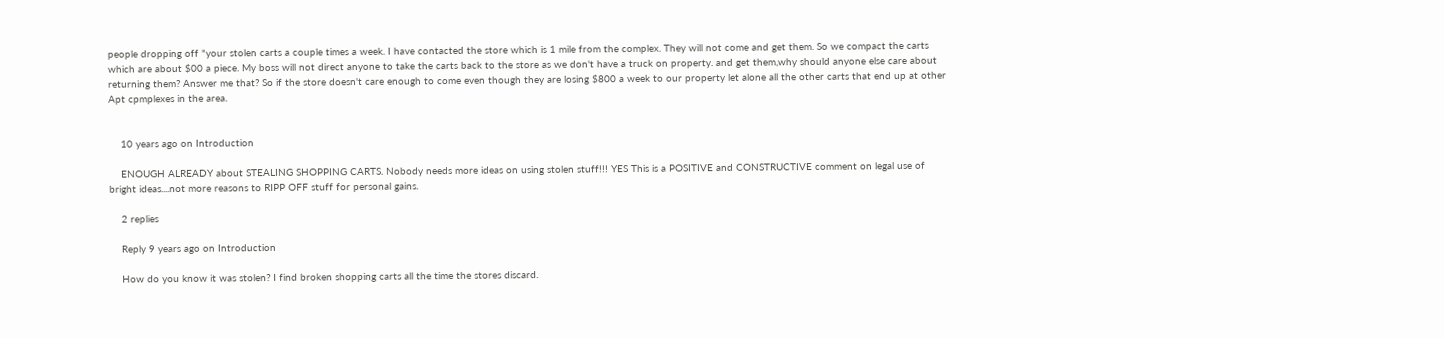people dropping off "your stolen carts a couple times a week. I have contacted the store which is 1 mile from the complex. They will not come and get them. So we compact the carts which are about $00 a piece. My boss will not direct anyone to take the carts back to the store as we don't have a truck on property. and get them,why should anyone else care about returning them? Answer me that? So if the store doesn't care enough to come even though they are losing $800 a week to our property let alone all the other carts that end up at other Apt cpmplexes in the area.


    10 years ago on Introduction

    ENOUGH ALREADY about STEALING SHOPPING CARTS. Nobody needs more ideas on using stolen stuff!!! YES This is a POSITIVE and CONSTRUCTIVE comment on legal use of bright ideas....not more reasons to RIPP OFF stuff for personal gains.

    2 replies

    Reply 9 years ago on Introduction

    How do you know it was stolen? I find broken shopping carts all the time the stores discard.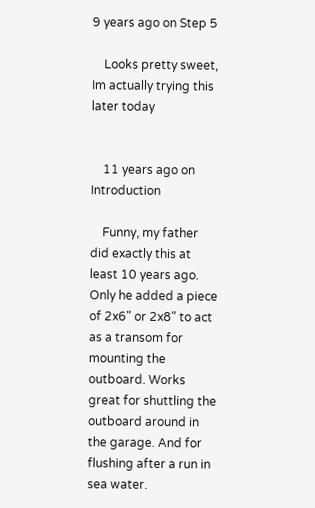9 years ago on Step 5

    Looks pretty sweet, Im actually trying this later today


    11 years ago on Introduction

    Funny, my father did exactly this at least 10 years ago. Only he added a piece of 2x6" or 2x8" to act as a transom for mounting the outboard. Works great for shuttling the outboard around in the garage. And for flushing after a run in sea water.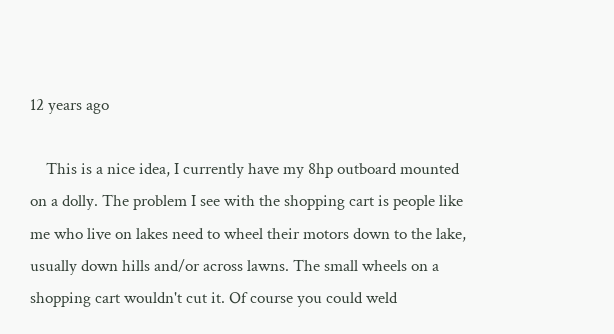12 years ago

    This is a nice idea, I currently have my 8hp outboard mounted on a dolly. The problem I see with the shopping cart is people like me who live on lakes need to wheel their motors down to the lake, usually down hills and/or across lawns. The small wheels on a shopping cart wouldn't cut it. Of course you could weld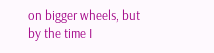on bigger wheels, but by the time I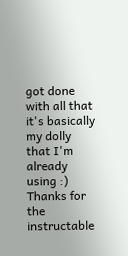got done with all that it's basically my dolly that I'm already using :) Thanks for the instructable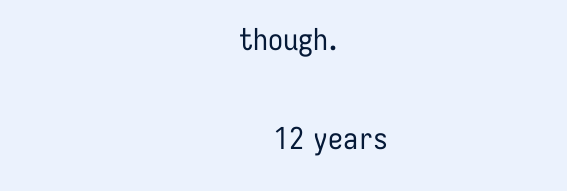though.


    12 years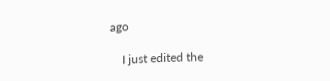ago

    I just edited the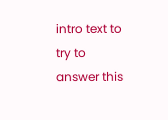intro text to try to answer this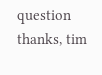question thanks, tim